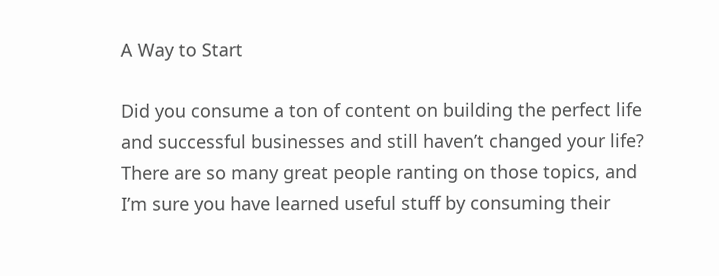A Way to Start

Did you consume a ton of content on building the perfect life and successful businesses and still haven’t changed your life?
There are so many great people ranting on those topics, and I’m sure you have learned useful stuff by consuming their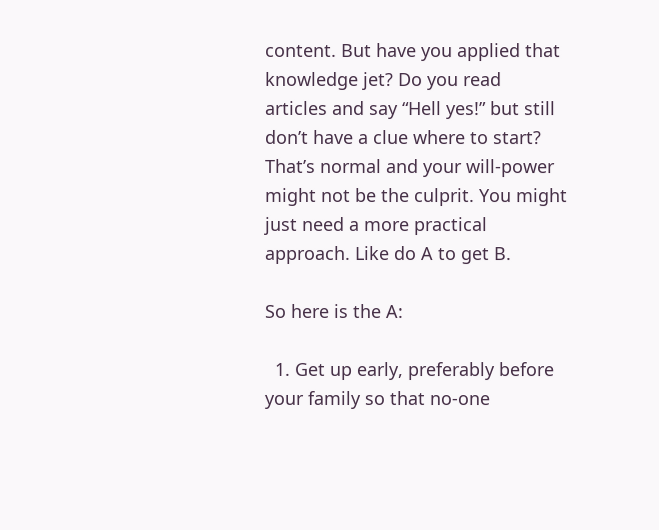content. But have you applied that knowledge jet? Do you read articles and say “Hell yes!” but still don’t have a clue where to start? That’s normal and your will-power might not be the culprit. You might just need a more practical approach. Like do A to get B.

So here is the A:

  1. Get up early, preferably before your family so that no-one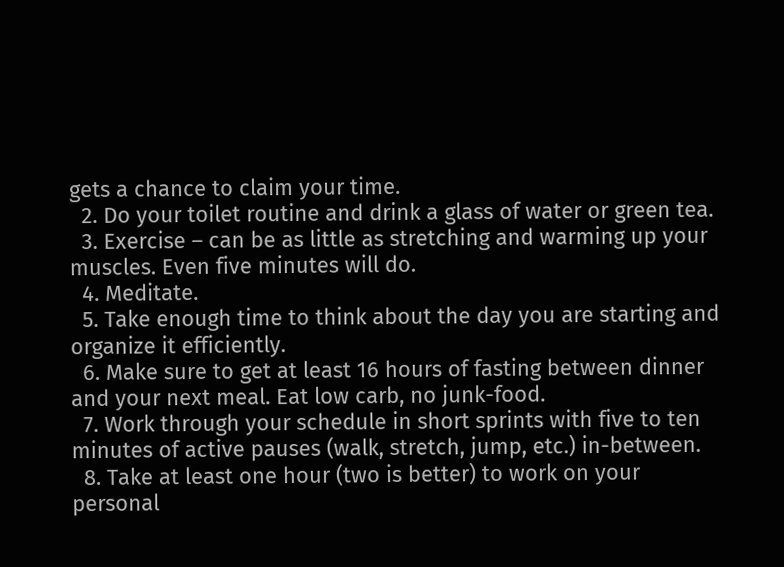gets a chance to claim your time.
  2. Do your toilet routine and drink a glass of water or green tea.
  3. Exercise – can be as little as stretching and warming up your muscles. Even five minutes will do.
  4. Meditate.
  5. Take enough time to think about the day you are starting and organize it efficiently.
  6. Make sure to get at least 16 hours of fasting between dinner and your next meal. Eat low carb, no junk-food.
  7. Work through your schedule in short sprints with five to ten minutes of active pauses (walk, stretch, jump, etc.) in-between.
  8. Take at least one hour (two is better) to work on your personal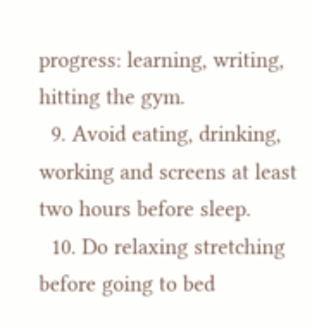progress: learning, writing, hitting the gym.
  9. Avoid eating, drinking, working and screens at least two hours before sleep.
  10. Do relaxing stretching before going to bed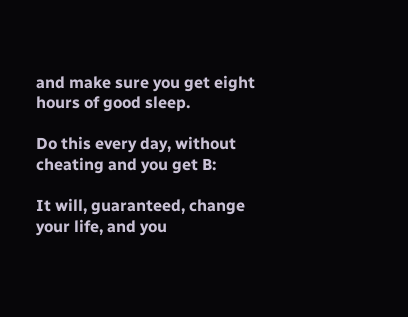and make sure you get eight hours of good sleep.

Do this every day, without cheating and you get B:

It will, guaranteed, change your life, and you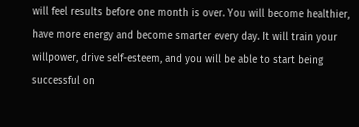will feel results before one month is over. You will become healthier, have more energy and become smarter every day. It will train your willpower, drive self-esteem, and you will be able to start being successful on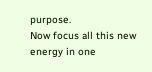purpose.
Now focus all this new energy in one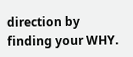direction by finding your WHY.